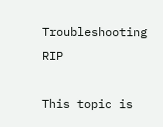Troubleshooting RIP

This topic is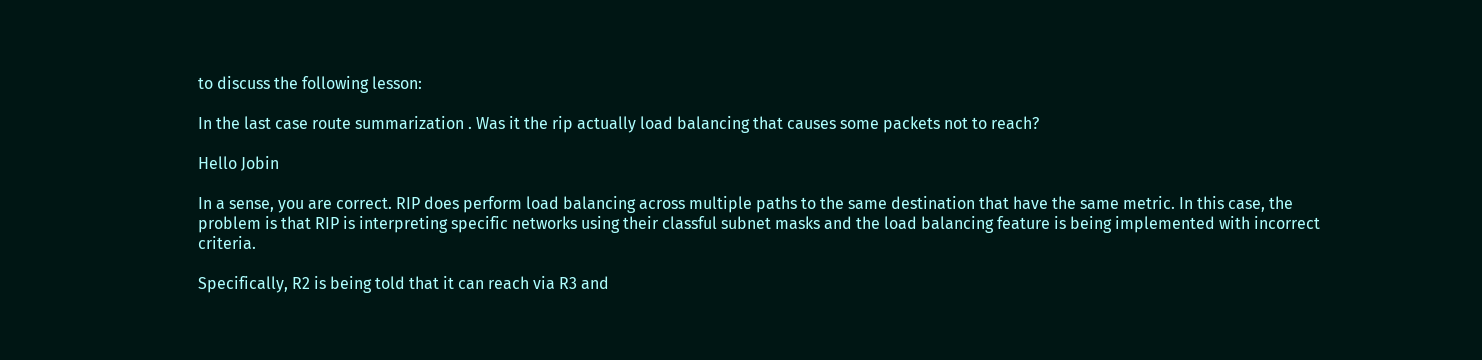to discuss the following lesson:

In the last case route summarization . Was it the rip actually load balancing that causes some packets not to reach?

Hello Jobin

In a sense, you are correct. RIP does perform load balancing across multiple paths to the same destination that have the same metric. In this case, the problem is that RIP is interpreting specific networks using their classful subnet masks and the load balancing feature is being implemented with incorrect criteria.

Specifically, R2 is being told that it can reach via R3 and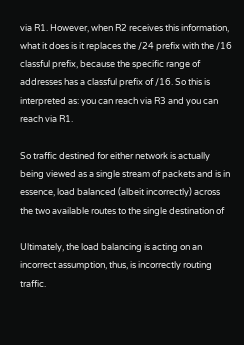via R1. However, when R2 receives this information, what it does is it replaces the /24 prefix with the /16 classful prefix, because the specific range of addresses has a classful prefix of /16. So this is interpreted as: you can reach via R3 and you can reach via R1.

So traffic destined for either network is actually being viewed as a single stream of packets and is in essence, load balanced (albeit incorrectly) across the two available routes to the single destination of

Ultimately, the load balancing is acting on an incorrect assumption, thus, is incorrectly routing traffic.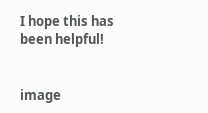I hope this has been helpful!


image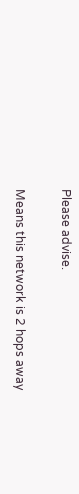Please advise.

Means this network is 2 hops away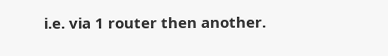i.e. via 1 router then another.